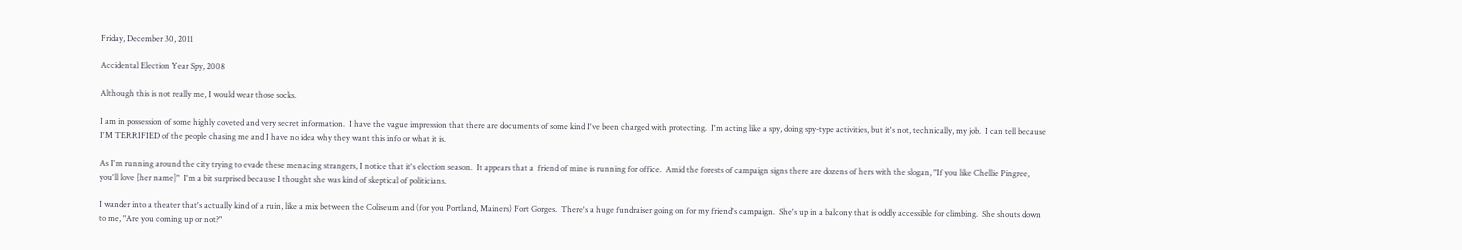Friday, December 30, 2011

Accidental Election Year Spy, 2008

Although this is not really me, I would wear those socks.

I am in possession of some highly coveted and very secret information.  I have the vague impression that there are documents of some kind I've been charged with protecting.  I'm acting like a spy, doing spy-type activities, but it's not, technically, my job.  I can tell because I'M TERRIFIED of the people chasing me and I have no idea why they want this info or what it is.

As I'm running around the city trying to evade these menacing strangers, I notice that it's election season.  It appears that a  friend of mine is running for office.  Amid the forests of campaign signs there are dozens of hers with the slogan, "If you like Chellie Pingree, you'll love [her name]"  I'm a bit surprised because I thought she was kind of skeptical of politicians.

I wander into a theater that's actually kind of a ruin, like a mix between the Coliseum and (for you Portland, Mainers) Fort Gorges.  There's a huge fundraiser going on for my friend's campaign.  She's up in a balcony that is oddly accessible for climbing.  She shouts down to me, "Are you coming up or not?"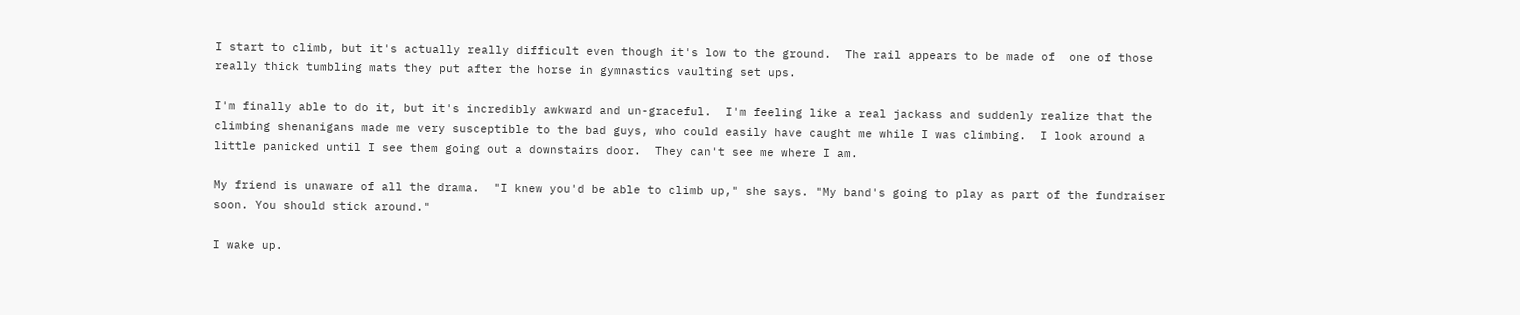I start to climb, but it's actually really difficult even though it's low to the ground.  The rail appears to be made of  one of those really thick tumbling mats they put after the horse in gymnastics vaulting set ups.

I'm finally able to do it, but it's incredibly awkward and un-graceful.  I'm feeling like a real jackass and suddenly realize that the climbing shenanigans made me very susceptible to the bad guys, who could easily have caught me while I was climbing.  I look around a little panicked until I see them going out a downstairs door.  They can't see me where I am.

My friend is unaware of all the drama.  "I knew you'd be able to climb up," she says. "My band's going to play as part of the fundraiser soon. You should stick around."

I wake up.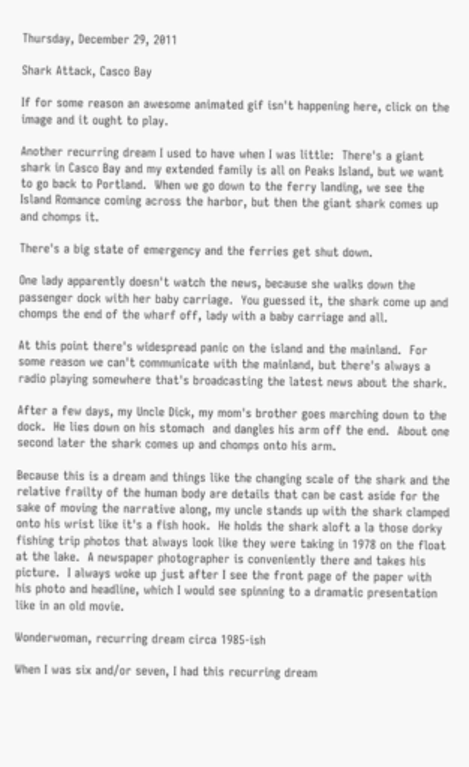Thursday, December 29, 2011

Shark Attack, Casco Bay

If for some reason an awesome animated gif isn't happening here, click on the image and it ought to play.

Another recurring dream I used to have when I was little:  There's a giant shark in Casco Bay and my extended family is all on Peaks Island, but we want to go back to Portland.  When we go down to the ferry landing, we see the Island Romance coming across the harbor, but then the giant shark comes up and chomps it.

There's a big state of emergency and the ferries get shut down.

One lady apparently doesn't watch the news, because she walks down the passenger dock with her baby carriage.  You guessed it, the shark come up and chomps the end of the wharf off, lady with a baby carriage and all.

At this point there's widespread panic on the island and the mainland.  For some reason we can't communicate with the mainland, but there's always a radio playing somewhere that's broadcasting the latest news about the shark.

After a few days, my Uncle Dick, my mom's brother goes marching down to the dock.  He lies down on his stomach  and dangles his arm off the end.  About one second later the shark comes up and chomps onto his arm.

Because this is a dream and things like the changing scale of the shark and the relative frailty of the human body are details that can be cast aside for the sake of moving the narrative along, my uncle stands up with the shark clamped onto his wrist like it's a fish hook.  He holds the shark aloft a la those dorky fishing trip photos that always look like they were taking in 1978 on the float at the lake.  A newspaper photographer is conveniently there and takes his picture.  I always woke up just after I see the front page of the paper with his photo and headline, which I would see spinning to a dramatic presentation like in an old movie.

Wonderwoman, recurring dream circa 1985-ish

When I was six and/or seven, I had this recurring dream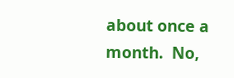about once a month.  No,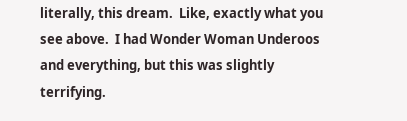literally, this dream.  Like, exactly what you see above.  I had Wonder Woman Underoos and everything, but this was slightly terrifying.